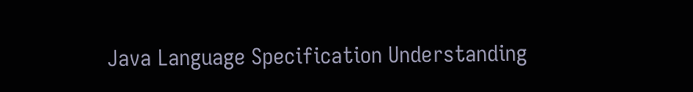Java Language Specification Understanding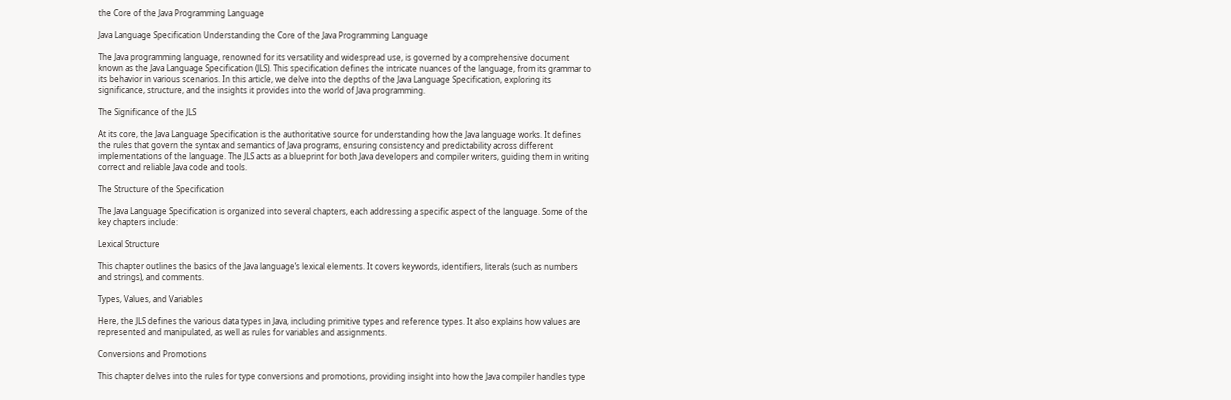the Core of the Java Programming Language

Java Language Specification Understanding the Core of the Java Programming Language

The Java programming language, renowned for its versatility and widespread use, is governed by a comprehensive document known as the Java Language Specification (JLS). This specification defines the intricate nuances of the language, from its grammar to its behavior in various scenarios. In this article, we delve into the depths of the Java Language Specification, exploring its significance, structure, and the insights it provides into the world of Java programming.

The Significance of the JLS

At its core, the Java Language Specification is the authoritative source for understanding how the Java language works. It defines the rules that govern the syntax and semantics of Java programs, ensuring consistency and predictability across different implementations of the language. The JLS acts as a blueprint for both Java developers and compiler writers, guiding them in writing correct and reliable Java code and tools.

The Structure of the Specification

The Java Language Specification is organized into several chapters, each addressing a specific aspect of the language. Some of the key chapters include:

Lexical Structure

This chapter outlines the basics of the Java language’s lexical elements. It covers keywords, identifiers, literals (such as numbers and strings), and comments.

Types, Values, and Variables

Here, the JLS defines the various data types in Java, including primitive types and reference types. It also explains how values are represented and manipulated, as well as rules for variables and assignments.

Conversions and Promotions

This chapter delves into the rules for type conversions and promotions, providing insight into how the Java compiler handles type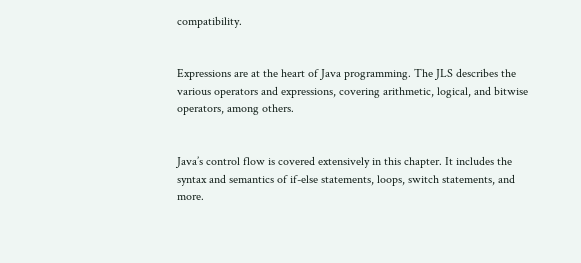compatibility.


Expressions are at the heart of Java programming. The JLS describes the various operators and expressions, covering arithmetic, logical, and bitwise operators, among others.


Java’s control flow is covered extensively in this chapter. It includes the syntax and semantics of if-else statements, loops, switch statements, and more.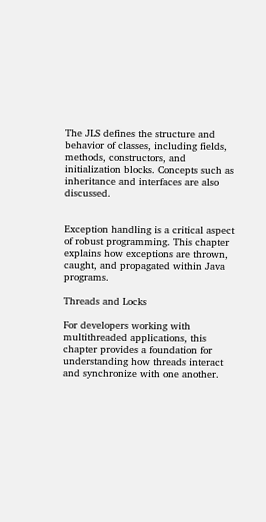The JLS defines the structure and behavior of classes, including fields, methods, constructors, and initialization blocks. Concepts such as inheritance and interfaces are also discussed.


Exception handling is a critical aspect of robust programming. This chapter explains how exceptions are thrown, caught, and propagated within Java programs.

Threads and Locks

For developers working with multithreaded applications, this chapter provides a foundation for understanding how threads interact and synchronize with one another.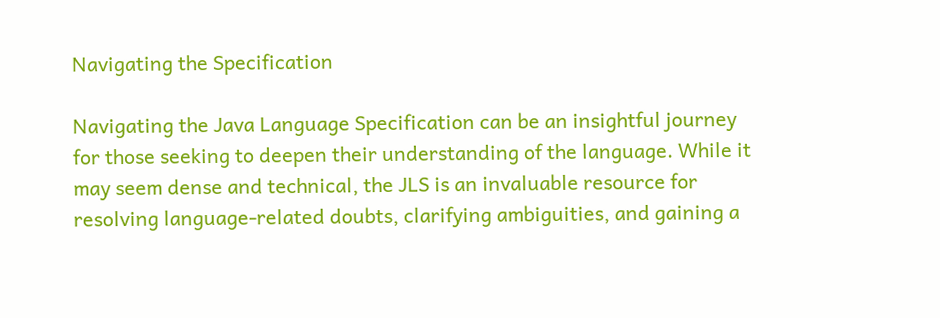Navigating the Specification

Navigating the Java Language Specification can be an insightful journey for those seeking to deepen their understanding of the language. While it may seem dense and technical, the JLS is an invaluable resource for resolving language-related doubts, clarifying ambiguities, and gaining a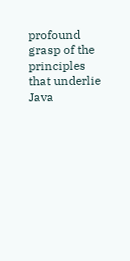profound grasp of the principles that underlie Java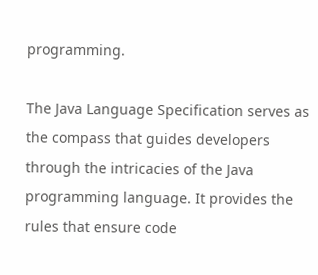programming.

The Java Language Specification serves as the compass that guides developers through the intricacies of the Java programming language. It provides the rules that ensure code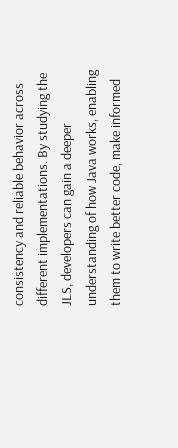consistency and reliable behavior across different implementations. By studying the JLS, developers can gain a deeper understanding of how Java works, enabling them to write better code, make informed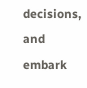decisions, and embark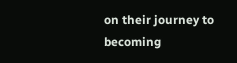on their journey to becoming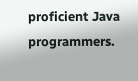proficient Java programmers.